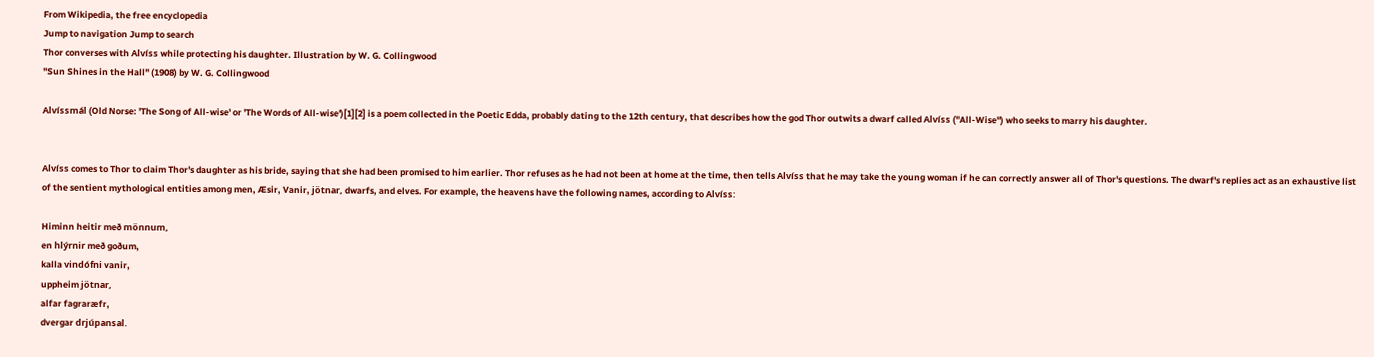From Wikipedia, the free encyclopedia
Jump to navigation Jump to search
Thor converses with Alvíss while protecting his daughter. Illustration by W. G. Collingwood
"Sun Shines in the Hall" (1908) by W. G. Collingwood

Alvíssmál (Old Norse: 'The Song of All-wise' or 'The Words of All-wise')[1][2] is a poem collected in the Poetic Edda, probably dating to the 12th century, that describes how the god Thor outwits a dwarf called Alvíss ("All-Wise") who seeks to marry his daughter.


Alvíss comes to Thor to claim Thor's daughter as his bride, saying that she had been promised to him earlier. Thor refuses as he had not been at home at the time, then tells Alvíss that he may take the young woman if he can correctly answer all of Thor's questions. The dwarf's replies act as an exhaustive list of the sentient mythological entities among men, Æsir, Vanir, jötnar, dwarfs, and elves. For example, the heavens have the following names, according to Alvíss:

Himinn heitir með mönnum,
en hlýrnir með goðum,
kalla vindófni vanir,
uppheim jötnar,
alfar fagraræfr,
dvergar drjúpansal.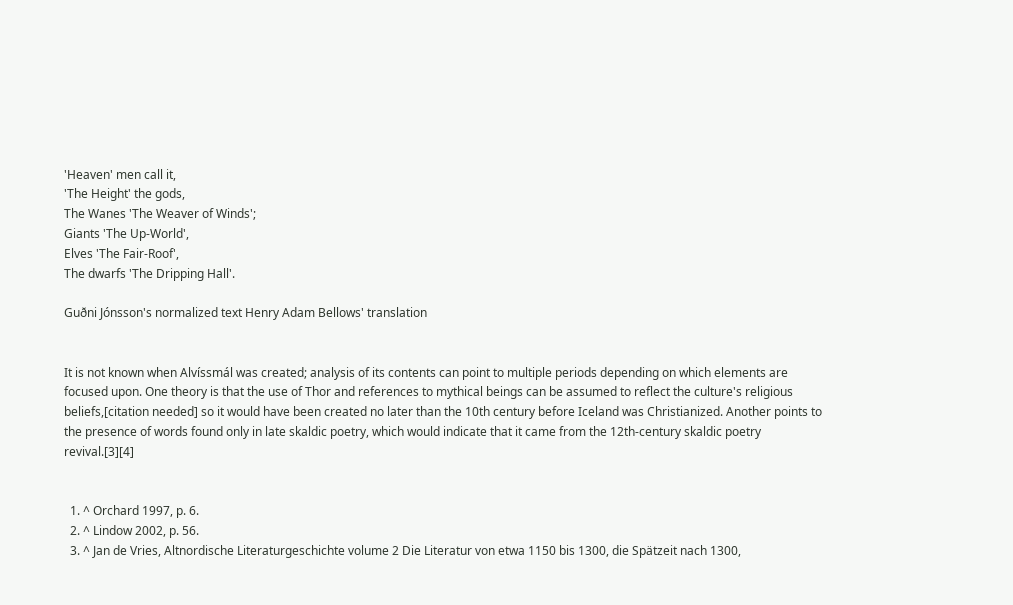'Heaven' men call it,
'The Height' the gods,
The Wanes 'The Weaver of Winds';
Giants 'The Up-World',
Elves 'The Fair-Roof',
The dwarfs 'The Dripping Hall'.

Guðni Jónsson's normalized text Henry Adam Bellows' translation


It is not known when Alvíssmál was created; analysis of its contents can point to multiple periods depending on which elements are focused upon. One theory is that the use of Thor and references to mythical beings can be assumed to reflect the culture's religious beliefs,[citation needed] so it would have been created no later than the 10th century before Iceland was Christianized. Another points to the presence of words found only in late skaldic poetry, which would indicate that it came from the 12th-century skaldic poetry revival.[3][4]


  1. ^ Orchard 1997, p. 6.
  2. ^ Lindow 2002, p. 56.
  3. ^ Jan de Vries, Altnordische Literaturgeschichte volume 2 Die Literatur von etwa 1150 bis 1300, die Spätzeit nach 1300,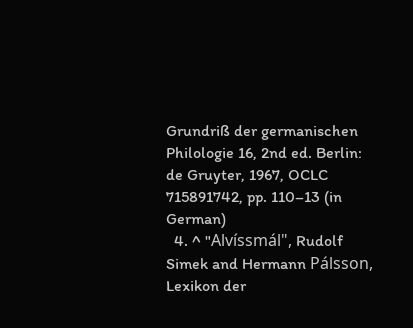Grundriß der germanischen Philologie 16, 2nd ed. Berlin: de Gruyter, 1967, OCLC 715891742, pp. 110–13 (in German)
  4. ^ "Alvíssmál", Rudolf Simek and Hermann Pálsson, Lexikon der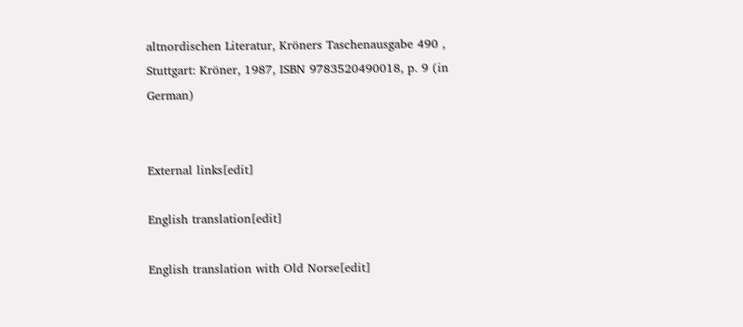altnordischen Literatur, Kröners Taschenausgabe 490 , Stuttgart: Kröner, 1987, ISBN 9783520490018, p. 9 (in German)


External links[edit]

English translation[edit]

English translation with Old Norse[edit]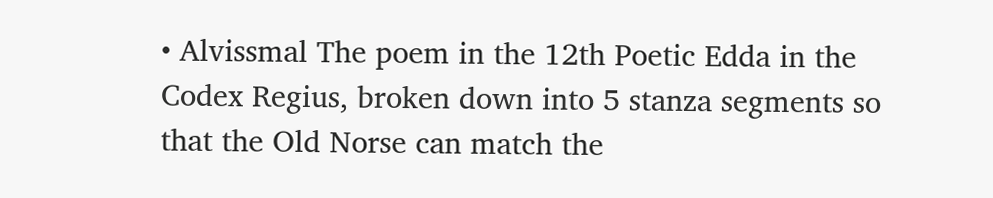• Alvissmal The poem in the 12th Poetic Edda in the Codex Regius, broken down into 5 stanza segments so that the Old Norse can match the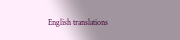English translations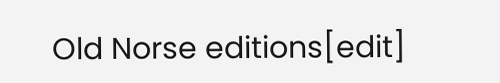Old Norse editions[edit]